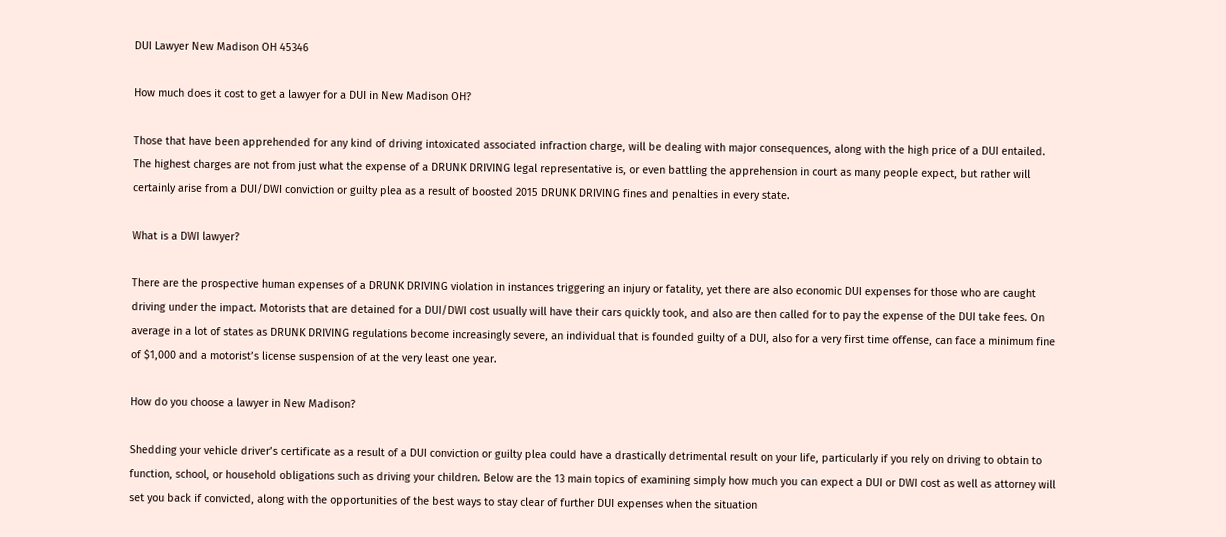DUI Lawyer New Madison OH 45346

How much does it cost to get a lawyer for a DUI in New Madison OH?

Those that have been apprehended for any kind of driving intoxicated associated infraction charge, will be dealing with major consequences, along with the high price of a DUI entailed. The highest charges are not from just what the expense of a DRUNK DRIVING legal representative is, or even battling the apprehension in court as many people expect, but rather will certainly arise from a DUI/DWI conviction or guilty plea as a result of boosted 2015 DRUNK DRIVING fines and penalties in every state.

What is a DWI lawyer?

There are the prospective human expenses of a DRUNK DRIVING violation in instances triggering an injury or fatality, yet there are also economic DUI expenses for those who are caught driving under the impact. Motorists that are detained for a DUI/DWI cost usually will have their cars quickly took, and also are then called for to pay the expense of the DUI take fees. On average in a lot of states as DRUNK DRIVING regulations become increasingly severe, an individual that is founded guilty of a DUI, also for a very first time offense, can face a minimum fine of $1,000 and a motorist’s license suspension of at the very least one year.

How do you choose a lawyer in New Madison?

Shedding your vehicle driver’s certificate as a result of a DUI conviction or guilty plea could have a drastically detrimental result on your life, particularly if you rely on driving to obtain to function, school, or household obligations such as driving your children. Below are the 13 main topics of examining simply how much you can expect a DUI or DWI cost as well as attorney will set you back if convicted, along with the opportunities of the best ways to stay clear of further DUI expenses when the situation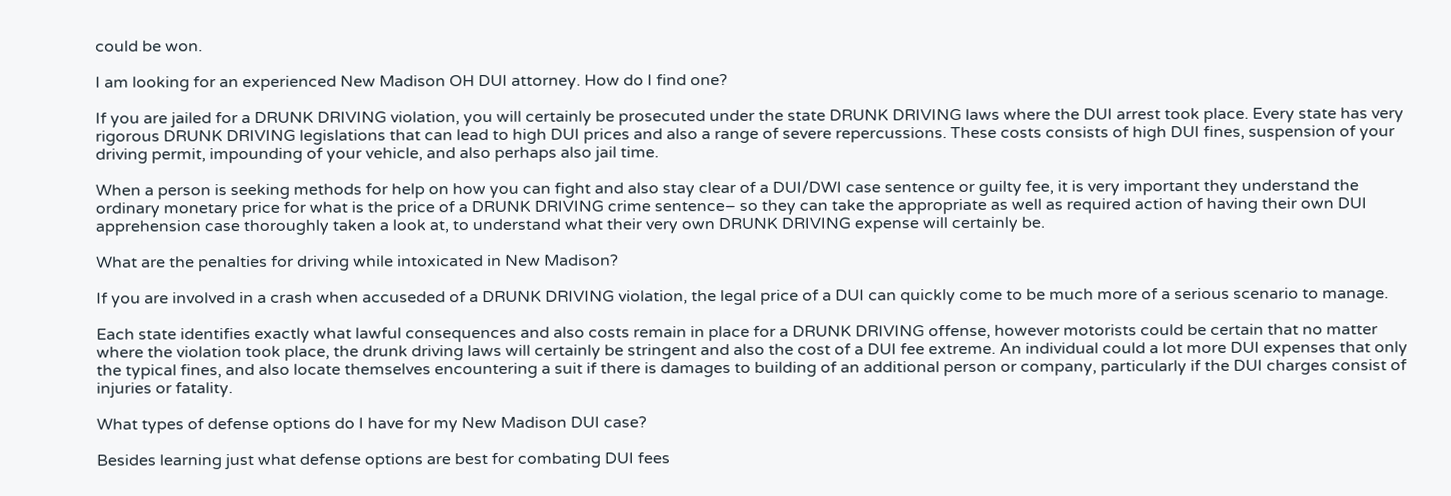could be won.

I am looking for an experienced New Madison OH DUI attorney. How do I find one?

If you are jailed for a DRUNK DRIVING violation, you will certainly be prosecuted under the state DRUNK DRIVING laws where the DUI arrest took place. Every state has very rigorous DRUNK DRIVING legislations that can lead to high DUI prices and also a range of severe repercussions. These costs consists of high DUI fines, suspension of your driving permit, impounding of your vehicle, and also perhaps also jail time.

When a person is seeking methods for help on how you can fight and also stay clear of a DUI/DWI case sentence or guilty fee, it is very important they understand the ordinary monetary price for what is the price of a DRUNK DRIVING crime sentence– so they can take the appropriate as well as required action of having their own DUI apprehension case thoroughly taken a look at, to understand what their very own DRUNK DRIVING expense will certainly be.

What are the penalties for driving while intoxicated in New Madison?

If you are involved in a crash when accuseded of a DRUNK DRIVING violation, the legal price of a DUI can quickly come to be much more of a serious scenario to manage.

Each state identifies exactly what lawful consequences and also costs remain in place for a DRUNK DRIVING offense, however motorists could be certain that no matter where the violation took place, the drunk driving laws will certainly be stringent and also the cost of a DUI fee extreme. An individual could a lot more DUI expenses that only the typical fines, and also locate themselves encountering a suit if there is damages to building of an additional person or company, particularly if the DUI charges consist of injuries or fatality.

What types of defense options do I have for my New Madison DUI case?

Besides learning just what defense options are best for combating DUI fees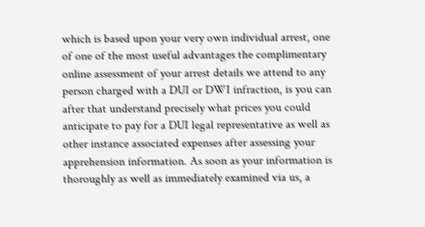which is based upon your very own individual arrest, one of one of the most useful advantages the complimentary online assessment of your arrest details we attend to any person charged with a DUI or DWI infraction, is you can after that understand precisely what prices you could anticipate to pay for a DUI legal representative as well as other instance associated expenses after assessing your apprehension information. As soon as your information is thoroughly as well as immediately examined via us, a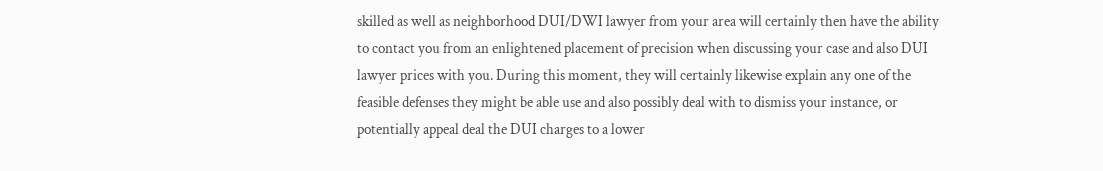skilled as well as neighborhood DUI/DWI lawyer from your area will certainly then have the ability to contact you from an enlightened placement of precision when discussing your case and also DUI lawyer prices with you. During this moment, they will certainly likewise explain any one of the feasible defenses they might be able use and also possibly deal with to dismiss your instance, or potentially appeal deal the DUI charges to a lower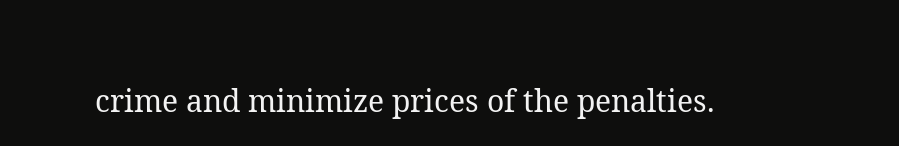crime and minimize prices of the penalties.